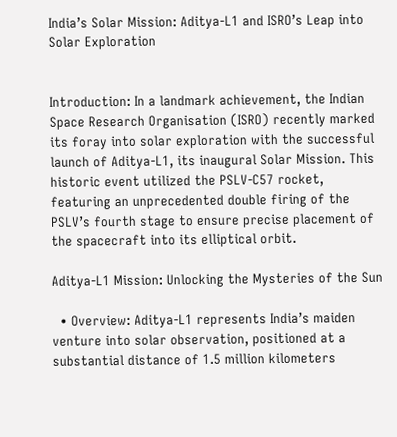India’s Solar Mission: Aditya-L1 and ISRO’s Leap into Solar Exploration


Introduction: In a landmark achievement, the Indian Space Research Organisation (ISRO) recently marked its foray into solar exploration with the successful launch of Aditya-L1, its inaugural Solar Mission. This historic event utilized the PSLV-C57 rocket, featuring an unprecedented double firing of the PSLV’s fourth stage to ensure precise placement of the spacecraft into its elliptical orbit.

Aditya-L1 Mission: Unlocking the Mysteries of the Sun

  • Overview: Aditya-L1 represents India’s maiden venture into solar observation, positioned at a substantial distance of 1.5 million kilometers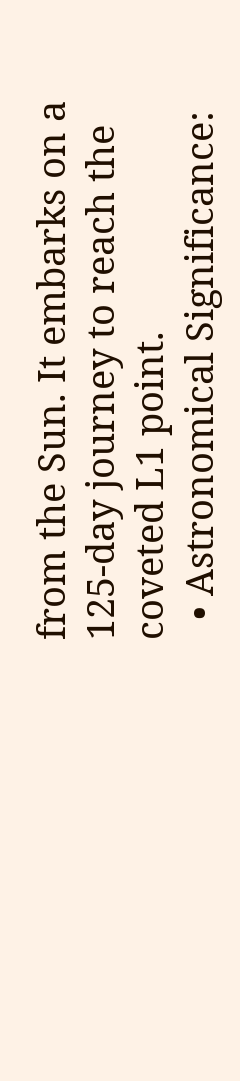from the Sun. It embarks on a 125-day journey to reach the coveted L1 point.
  • Astronomical Significance: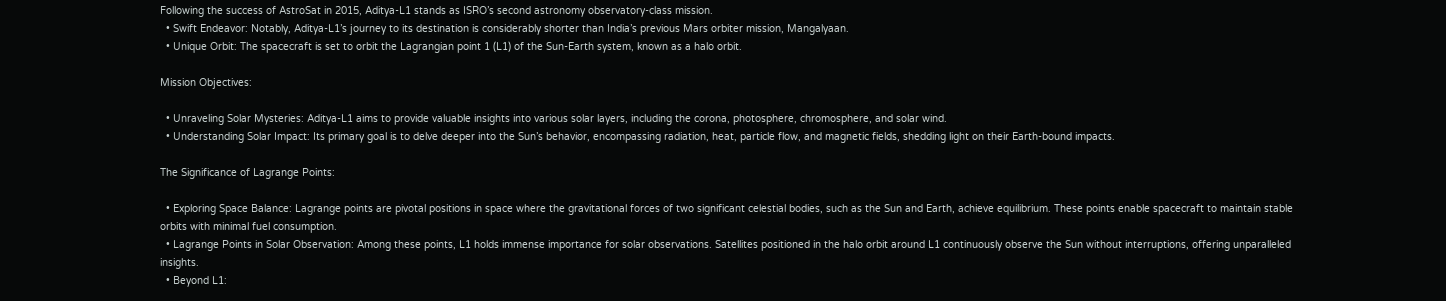Following the success of AstroSat in 2015, Aditya-L1 stands as ISRO’s second astronomy observatory-class mission.
  • Swift Endeavor: Notably, Aditya-L1’s journey to its destination is considerably shorter than India’s previous Mars orbiter mission, Mangalyaan.
  • Unique Orbit: The spacecraft is set to orbit the Lagrangian point 1 (L1) of the Sun-Earth system, known as a halo orbit.

Mission Objectives:

  • Unraveling Solar Mysteries: Aditya-L1 aims to provide valuable insights into various solar layers, including the corona, photosphere, chromosphere, and solar wind.
  • Understanding Solar Impact: Its primary goal is to delve deeper into the Sun’s behavior, encompassing radiation, heat, particle flow, and magnetic fields, shedding light on their Earth-bound impacts.

The Significance of Lagrange Points:

  • Exploring Space Balance: Lagrange points are pivotal positions in space where the gravitational forces of two significant celestial bodies, such as the Sun and Earth, achieve equilibrium. These points enable spacecraft to maintain stable orbits with minimal fuel consumption.
  • Lagrange Points in Solar Observation: Among these points, L1 holds immense importance for solar observations. Satellites positioned in the halo orbit around L1 continuously observe the Sun without interruptions, offering unparalleled insights.
  • Beyond L1: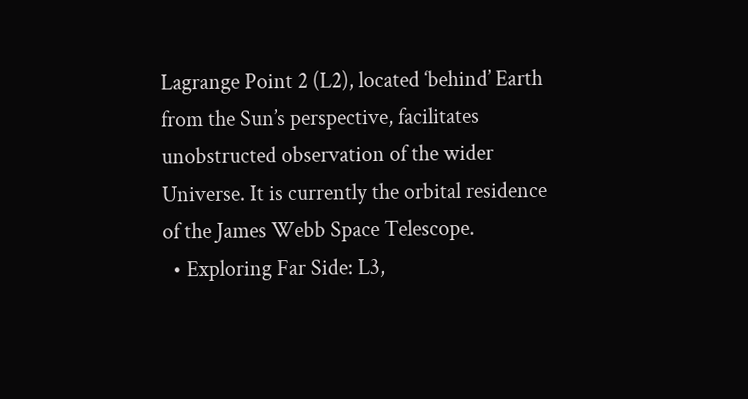Lagrange Point 2 (L2), located ‘behind’ Earth from the Sun’s perspective, facilitates unobstructed observation of the wider Universe. It is currently the orbital residence of the James Webb Space Telescope.
  • Exploring Far Side: L3,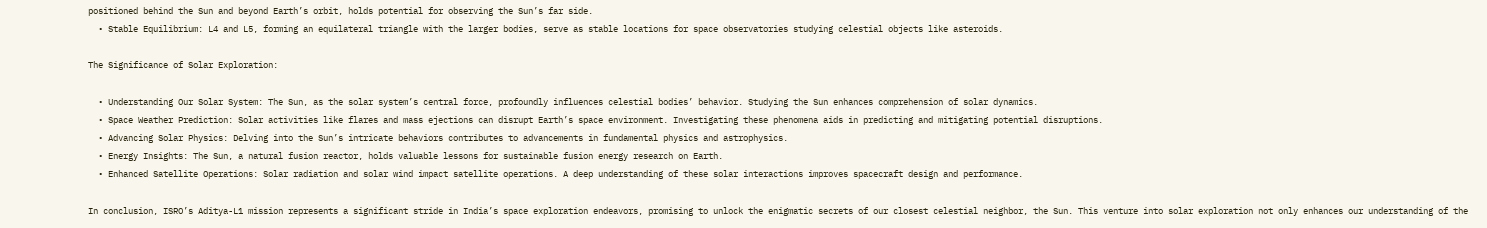positioned behind the Sun and beyond Earth’s orbit, holds potential for observing the Sun’s far side.
  • Stable Equilibrium: L4 and L5, forming an equilateral triangle with the larger bodies, serve as stable locations for space observatories studying celestial objects like asteroids.

The Significance of Solar Exploration:

  • Understanding Our Solar System: The Sun, as the solar system’s central force, profoundly influences celestial bodies’ behavior. Studying the Sun enhances comprehension of solar dynamics.
  • Space Weather Prediction: Solar activities like flares and mass ejections can disrupt Earth’s space environment. Investigating these phenomena aids in predicting and mitigating potential disruptions.
  • Advancing Solar Physics: Delving into the Sun’s intricate behaviors contributes to advancements in fundamental physics and astrophysics.
  • Energy Insights: The Sun, a natural fusion reactor, holds valuable lessons for sustainable fusion energy research on Earth.
  • Enhanced Satellite Operations: Solar radiation and solar wind impact satellite operations. A deep understanding of these solar interactions improves spacecraft design and performance.

In conclusion, ISRO’s Aditya-L1 mission represents a significant stride in India’s space exploration endeavors, promising to unlock the enigmatic secrets of our closest celestial neighbor, the Sun. This venture into solar exploration not only enhances our understanding of the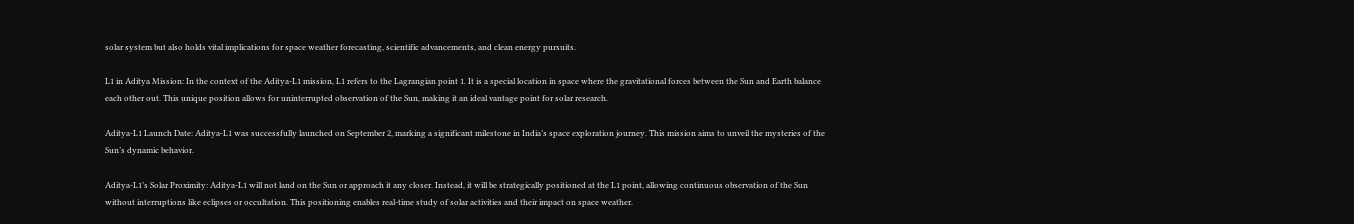solar system but also holds vital implications for space weather forecasting, scientific advancements, and clean energy pursuits.

L1 in Aditya Mission: In the context of the Aditya-L1 mission, L1 refers to the Lagrangian point 1. It is a special location in space where the gravitational forces between the Sun and Earth balance each other out. This unique position allows for uninterrupted observation of the Sun, making it an ideal vantage point for solar research.

Aditya-L1 Launch Date: Aditya-L1 was successfully launched on September 2, marking a significant milestone in India’s space exploration journey. This mission aims to unveil the mysteries of the Sun’s dynamic behavior.

Aditya-L1’s Solar Proximity: Aditya-L1 will not land on the Sun or approach it any closer. Instead, it will be strategically positioned at the L1 point, allowing continuous observation of the Sun without interruptions like eclipses or occultation. This positioning enables real-time study of solar activities and their impact on space weather.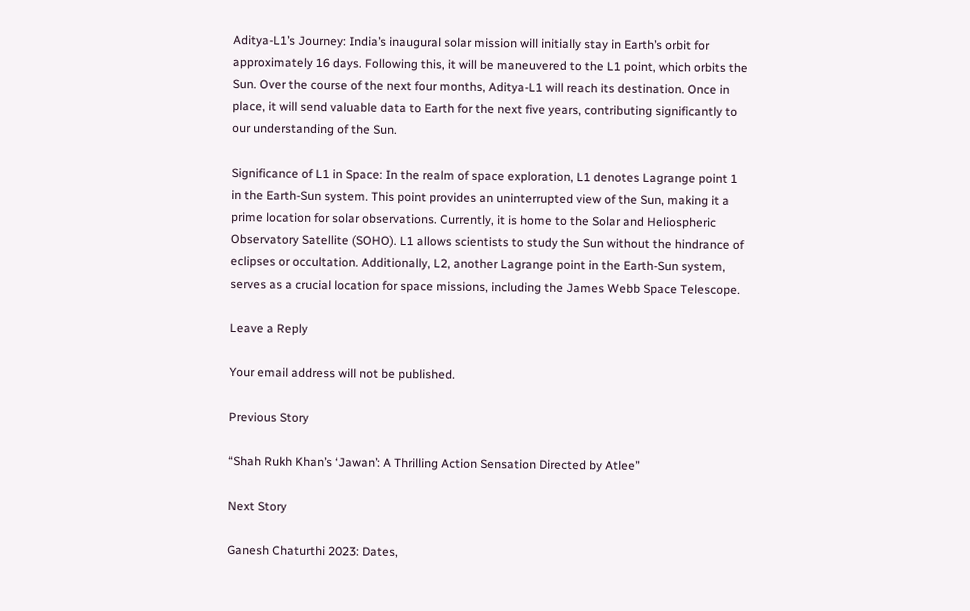Aditya-L1’s Journey: India’s inaugural solar mission will initially stay in Earth’s orbit for approximately 16 days. Following this, it will be maneuvered to the L1 point, which orbits the Sun. Over the course of the next four months, Aditya-L1 will reach its destination. Once in place, it will send valuable data to Earth for the next five years, contributing significantly to our understanding of the Sun.

Significance of L1 in Space: In the realm of space exploration, L1 denotes Lagrange point 1 in the Earth-Sun system. This point provides an uninterrupted view of the Sun, making it a prime location for solar observations. Currently, it is home to the Solar and Heliospheric Observatory Satellite (SOHO). L1 allows scientists to study the Sun without the hindrance of eclipses or occultation. Additionally, L2, another Lagrange point in the Earth-Sun system, serves as a crucial location for space missions, including the James Webb Space Telescope.

Leave a Reply

Your email address will not be published.

Previous Story

“Shah Rukh Khan’s ‘Jawan’: A Thrilling Action Sensation Directed by Atlee”

Next Story

Ganesh Chaturthi 2023: Dates,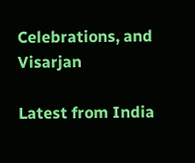Celebrations, and Visarjan

Latest from India